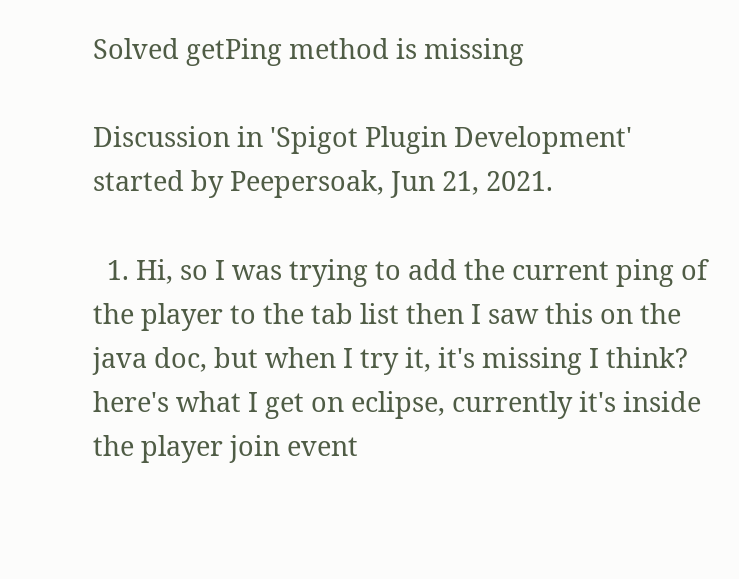Solved getPing method is missing

Discussion in 'Spigot Plugin Development' started by Peepersoak, Jun 21, 2021.

  1. Hi, so I was trying to add the current ping of the player to the tab list then I saw this on the java doc, but when I try it, it's missing I think? here's what I get on eclipse, currently it's inside the player join event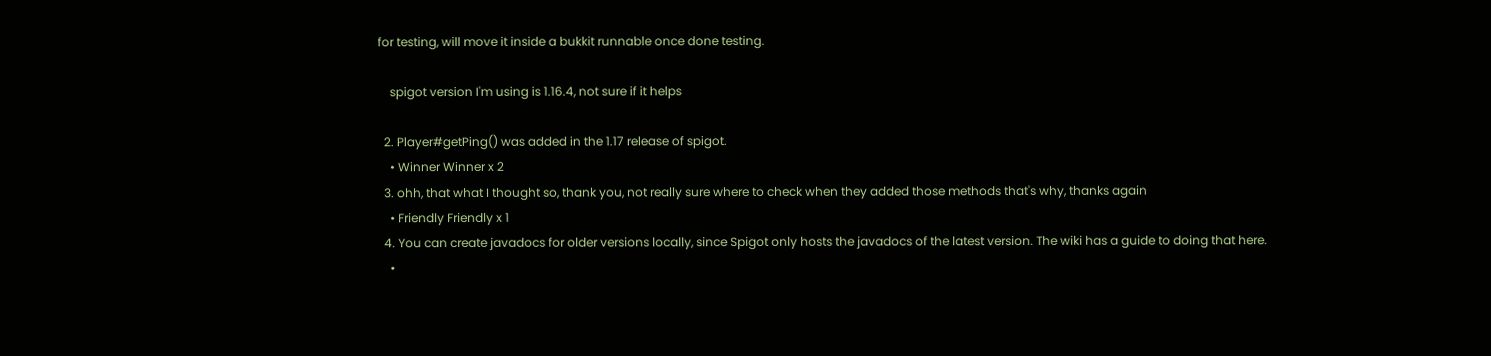for testing, will move it inside a bukkit runnable once done testing.

    spigot version I'm using is 1.16.4, not sure if it helps

  2. Player#getPing() was added in the 1.17 release of spigot.
    • Winner Winner x 2
  3. ohh, that what I thought so, thank you, not really sure where to check when they added those methods that's why, thanks again
    • Friendly Friendly x 1
  4. You can create javadocs for older versions locally, since Spigot only hosts the javadocs of the latest version. The wiki has a guide to doing that here.
    •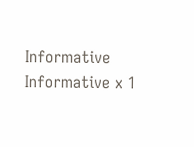Informative Informative x 1